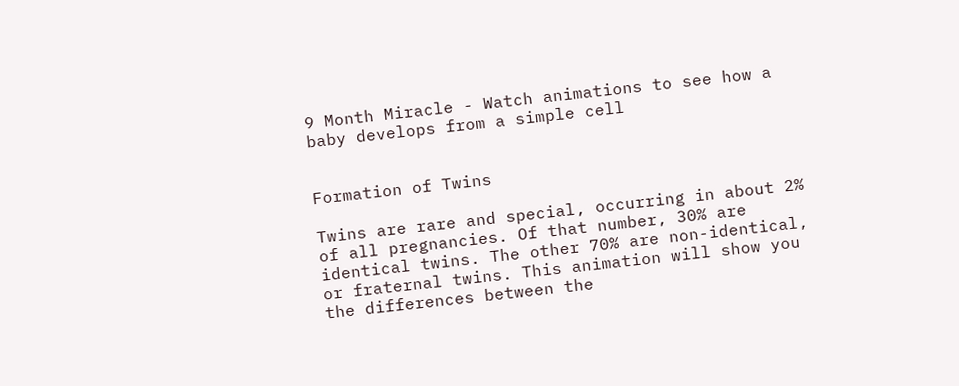9 Month Miracle - Watch animations to see how a baby develops from a simple cell


Formation of Twins

Twins are rare and special, occurring in about 2% of all pregnancies. Of that number, 30% are identical twins. The other 70% are non-identical, or fraternal twins. This animation will show you the differences between the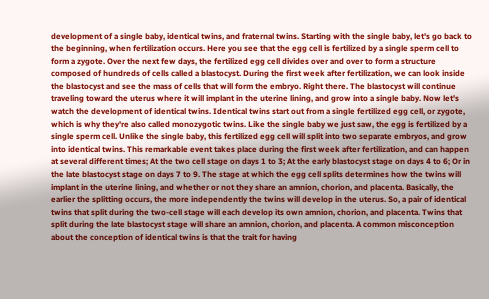development of a single baby, identical twins, and fraternal twins. Starting with the single baby, let's go back to the beginning, when fertilization occurs. Here you see that the egg cell is fertilized by a single sperm cell to form a zygote. Over the next few days, the fertilized egg cell divides over and over to form a structure composed of hundreds of cells called a blastocyst. During the first week after fertilization, we can look inside the blastocyst and see the mass of cells that will form the embryo. Right there. The blastocyst will continue traveling toward the uterus where it will implant in the uterine lining, and grow into a single baby. Now let's watch the development of identical twins. Identical twins start out from a single fertilized egg cell, or zygote, which is why they're also called monozygotic twins. Like the single baby we just saw, the egg is fertilized by a single sperm cell. Unlike the single baby, this fertilized egg cell will split into two separate embryos, and grow into identical twins. This remarkable event takes place during the first week after fertilization, and can happen at several different times; At the two cell stage on days 1 to 3; At the early blastocyst stage on days 4 to 6; Or in the late blastocyst stage on days 7 to 9. The stage at which the egg cell splits determines how the twins will implant in the uterine lining, and whether or not they share an amnion, chorion, and placenta. Basically, the earlier the splitting occurs, the more independently the twins will develop in the uterus. So, a pair of identical twins that split during the two-cell stage will each develop its own amnion, chorion, and placenta. Twins that split during the late blastocyst stage will share an amnion, chorion, and placenta. A common misconception about the conception of identical twins is that the trait for having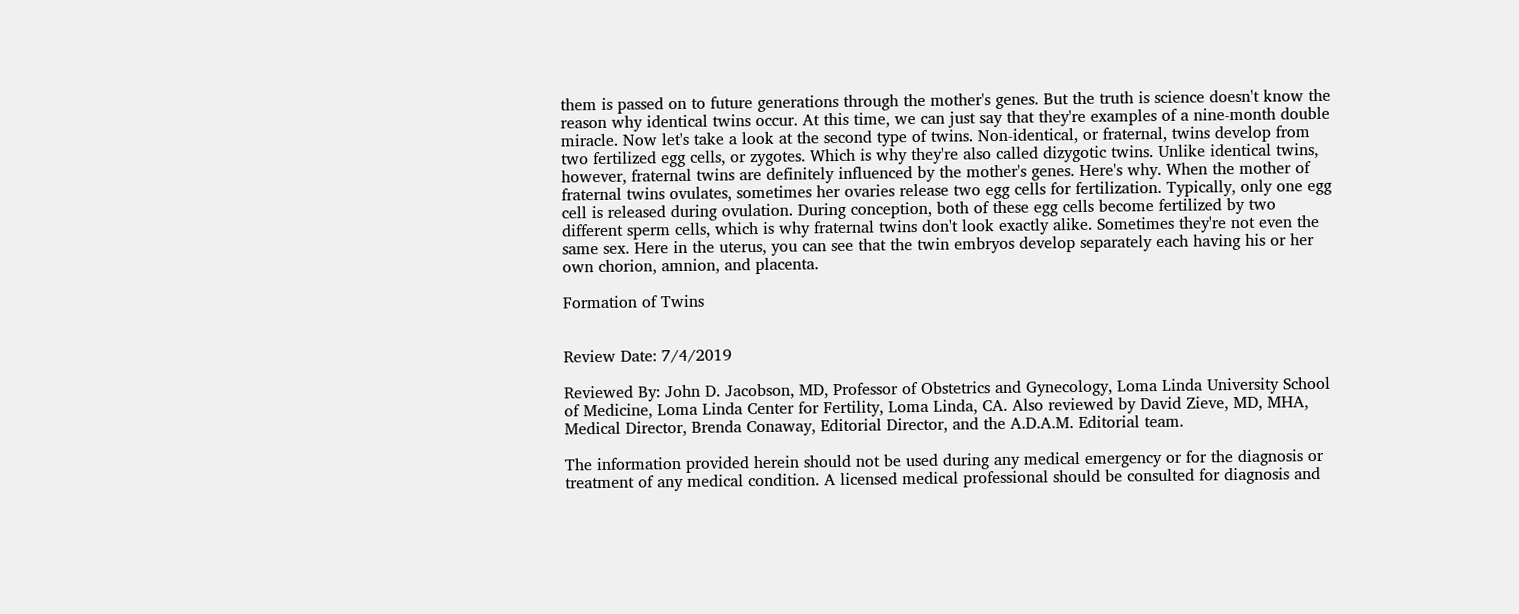them is passed on to future generations through the mother's genes. But the truth is science doesn't know the reason why identical twins occur. At this time, we can just say that they're examples of a nine-month double miracle. Now let's take a look at the second type of twins. Non-identical, or fraternal, twins develop from two fertilized egg cells, or zygotes. Which is why they're also called dizygotic twins. Unlike identical twins, however, fraternal twins are definitely influenced by the mother's genes. Here's why. When the mother of fraternal twins ovulates, sometimes her ovaries release two egg cells for fertilization. Typically, only one egg cell is released during ovulation. During conception, both of these egg cells become fertilized by two different sperm cells, which is why fraternal twins don't look exactly alike. Sometimes they're not even the same sex. Here in the uterus, you can see that the twin embryos develop separately each having his or her own chorion, amnion, and placenta.

Formation of Twins


Review Date: 7/4/2019

Reviewed By: John D. Jacobson, MD, Professor of Obstetrics and Gynecology, Loma Linda University School of Medicine, Loma Linda Center for Fertility, Loma Linda, CA. Also reviewed by David Zieve, MD, MHA, Medical Director, Brenda Conaway, Editorial Director, and the A.D.A.M. Editorial team.

The information provided herein should not be used during any medical emergency or for the diagnosis or treatment of any medical condition. A licensed medical professional should be consulted for diagnosis and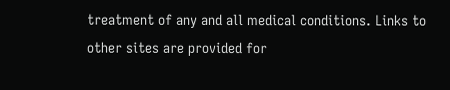treatment of any and all medical conditions. Links to other sites are provided for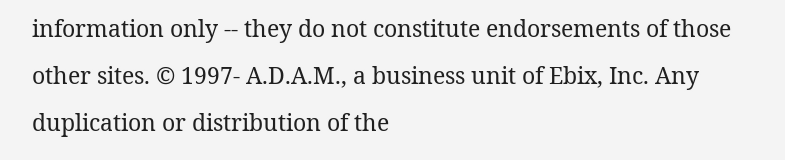information only -- they do not constitute endorsements of those other sites. © 1997- A.D.A.M., a business unit of Ebix, Inc. Any duplication or distribution of the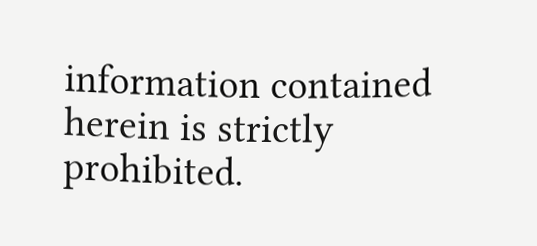information contained herein is strictly prohibited.